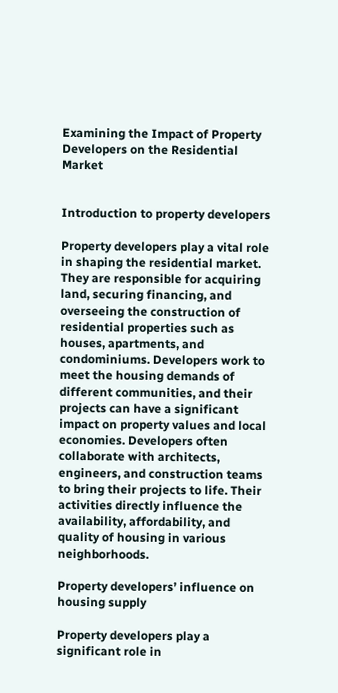Examining the Impact of Property Developers on the Residential Market


Introduction to property developers

Property developers play a vital role in shaping the residential market. They are responsible for acquiring land, securing financing, and overseeing the construction of residential properties such as houses, apartments, and condominiums. Developers work to meet the housing demands of different communities, and their projects can have a significant impact on property values and local economies. Developers often collaborate with architects, engineers, and construction teams to bring their projects to life. Their activities directly influence the availability, affordability, and quality of housing in various neighborhoods.

Property developers’ influence on housing supply

Property developers play a significant role in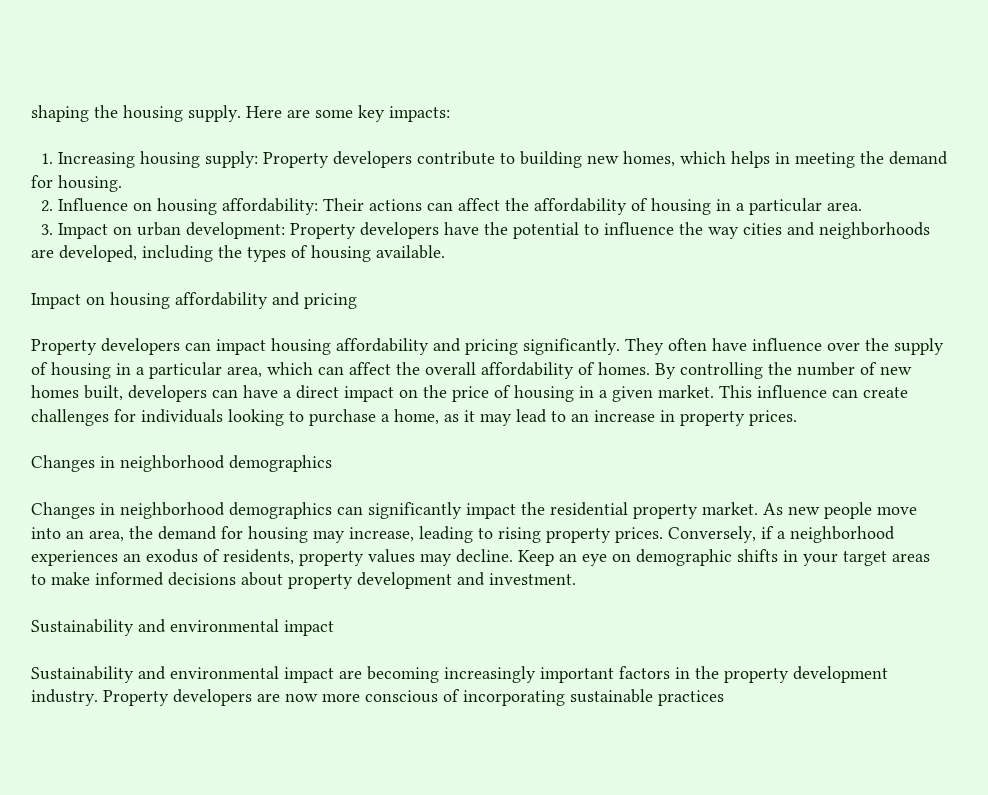shaping the housing supply. Here are some key impacts:

  1. Increasing housing supply: Property developers contribute to building new homes, which helps in meeting the demand for housing.
  2. Influence on housing affordability: Their actions can affect the affordability of housing in a particular area.
  3. Impact on urban development: Property developers have the potential to influence the way cities and neighborhoods are developed, including the types of housing available.

Impact on housing affordability and pricing

Property developers can impact housing affordability and pricing significantly. They often have influence over the supply of housing in a particular area, which can affect the overall affordability of homes. By controlling the number of new homes built, developers can have a direct impact on the price of housing in a given market. This influence can create challenges for individuals looking to purchase a home, as it may lead to an increase in property prices.

Changes in neighborhood demographics

Changes in neighborhood demographics can significantly impact the residential property market. As new people move into an area, the demand for housing may increase, leading to rising property prices. Conversely, if a neighborhood experiences an exodus of residents, property values may decline. Keep an eye on demographic shifts in your target areas to make informed decisions about property development and investment.

Sustainability and environmental impact

Sustainability and environmental impact are becoming increasingly important factors in the property development industry. Property developers are now more conscious of incorporating sustainable practices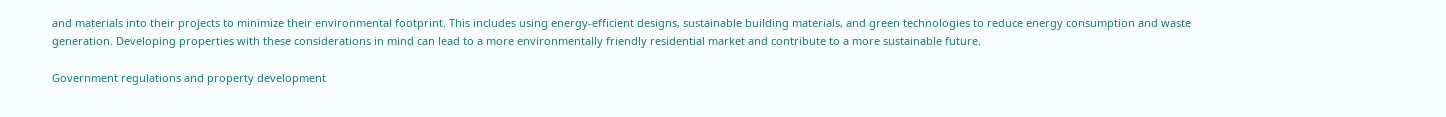and materials into their projects to minimize their environmental footprint. This includes using energy-efficient designs, sustainable building materials, and green technologies to reduce energy consumption and waste generation. Developing properties with these considerations in mind can lead to a more environmentally friendly residential market and contribute to a more sustainable future.

Government regulations and property development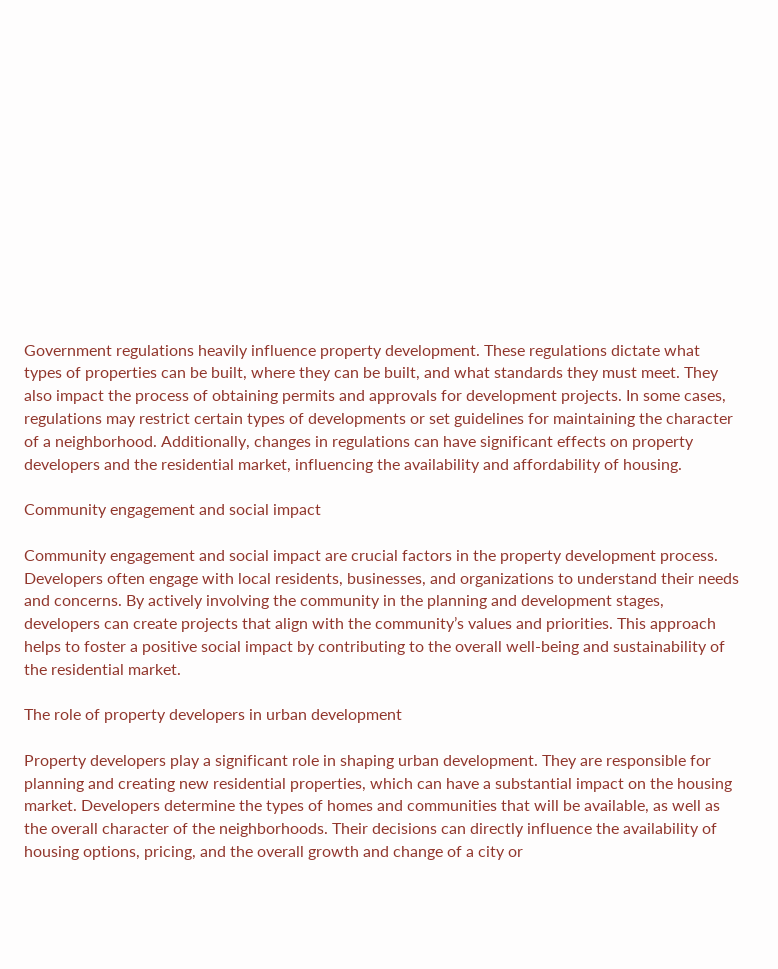Government regulations heavily influence property development. These regulations dictate what types of properties can be built, where they can be built, and what standards they must meet. They also impact the process of obtaining permits and approvals for development projects. In some cases, regulations may restrict certain types of developments or set guidelines for maintaining the character of a neighborhood. Additionally, changes in regulations can have significant effects on property developers and the residential market, influencing the availability and affordability of housing.

Community engagement and social impact

Community engagement and social impact are crucial factors in the property development process. Developers often engage with local residents, businesses, and organizations to understand their needs and concerns. By actively involving the community in the planning and development stages, developers can create projects that align with the community’s values and priorities. This approach helps to foster a positive social impact by contributing to the overall well-being and sustainability of the residential market.

The role of property developers in urban development

Property developers play a significant role in shaping urban development. They are responsible for planning and creating new residential properties, which can have a substantial impact on the housing market. Developers determine the types of homes and communities that will be available, as well as the overall character of the neighborhoods. Their decisions can directly influence the availability of housing options, pricing, and the overall growth and change of a city or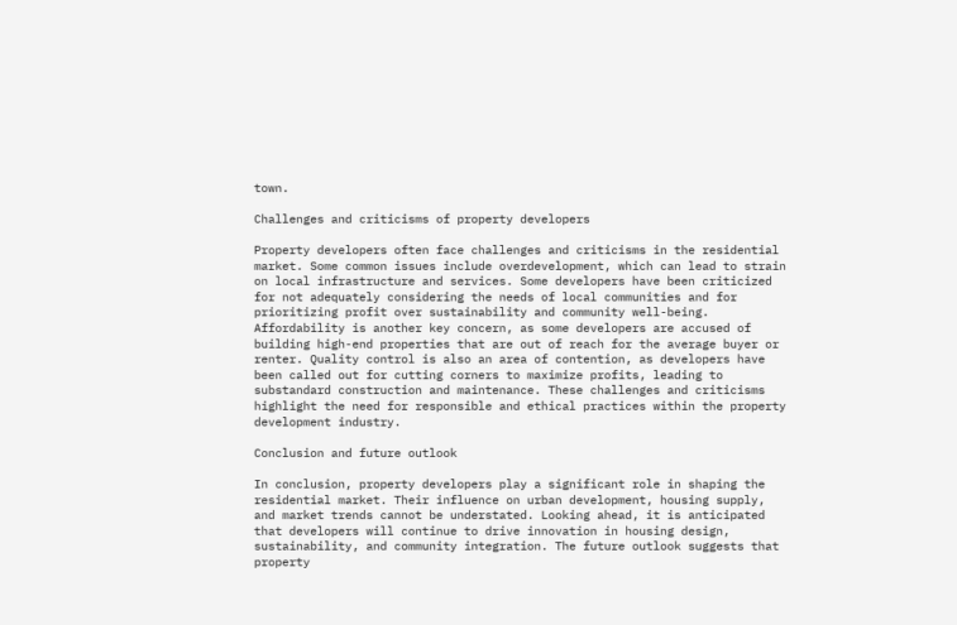town.

Challenges and criticisms of property developers

Property developers often face challenges and criticisms in the residential market. Some common issues include overdevelopment, which can lead to strain on local infrastructure and services. Some developers have been criticized for not adequately considering the needs of local communities and for prioritizing profit over sustainability and community well-being. Affordability is another key concern, as some developers are accused of building high-end properties that are out of reach for the average buyer or renter. Quality control is also an area of contention, as developers have been called out for cutting corners to maximize profits, leading to substandard construction and maintenance. These challenges and criticisms highlight the need for responsible and ethical practices within the property development industry.

Conclusion and future outlook

In conclusion, property developers play a significant role in shaping the residential market. Their influence on urban development, housing supply, and market trends cannot be understated. Looking ahead, it is anticipated that developers will continue to drive innovation in housing design, sustainability, and community integration. The future outlook suggests that property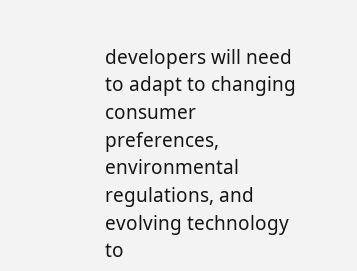developers will need to adapt to changing consumer preferences, environmental regulations, and evolving technology to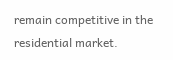remain competitive in the residential market.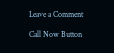Leave a Comment

Call Now Button